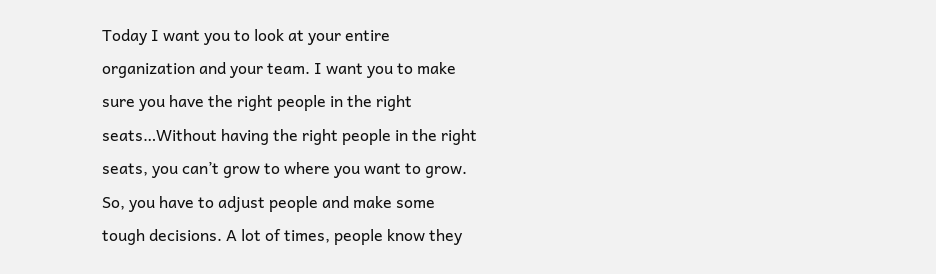Today I want you to look at your entire organization and your team. I want you to make sure you have the right people in the right seats…Without having the right people in the right seats, you can’t grow to where you want to grow. So, you have to adjust people and make some tough decisions. A lot of times, people know they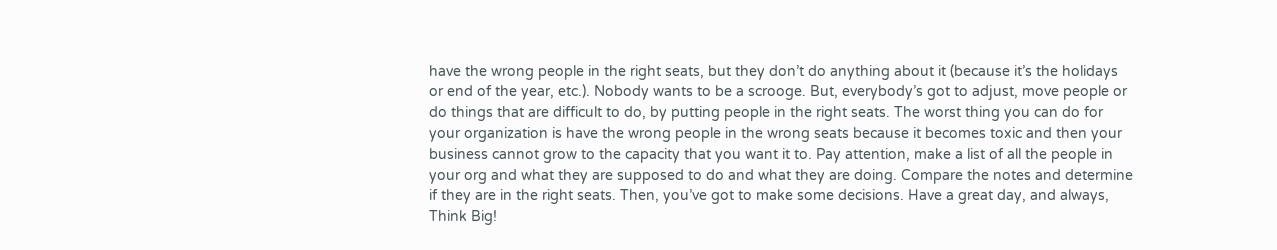have the wrong people in the right seats, but they don’t do anything about it (because it’s the holidays or end of the year, etc.). Nobody wants to be a scrooge. But, everybody’s got to adjust, move people or do things that are difficult to do, by putting people in the right seats. The worst thing you can do for your organization is have the wrong people in the wrong seats because it becomes toxic and then your business cannot grow to the capacity that you want it to. Pay attention, make a list of all the people in your org and what they are supposed to do and what they are doing. Compare the notes and determine if they are in the right seats. Then, you’ve got to make some decisions. Have a great day, and always, Think Big!